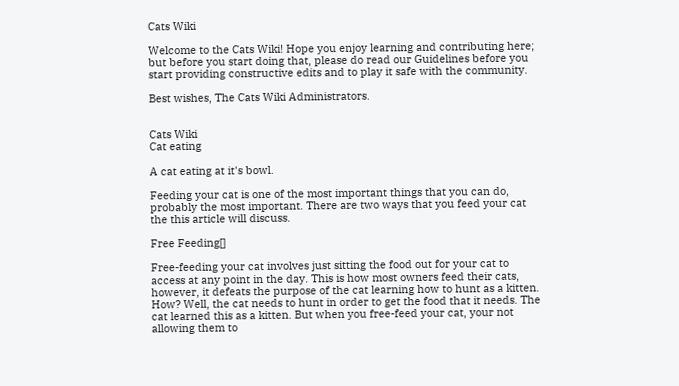Cats Wiki

Welcome to the Cats Wiki! Hope you enjoy learning and contributing here; but before you start doing that, please do read our Guidelines before you start providing constructive edits and to play it safe with the community.

Best wishes, The Cats Wiki Administrators.


Cats Wiki
Cat eating

A cat eating at it's bowl.

Feeding your cat is one of the most important things that you can do, probably the most important. There are two ways that you feed your cat the this article will discuss.

Free Feeding[]

Free-feeding your cat involves just sitting the food out for your cat to access at any point in the day. This is how most owners feed their cats, however, it defeats the purpose of the cat learning how to hunt as a kitten. How? Well, the cat needs to hunt in order to get the food that it needs. The cat learned this as a kitten. But when you free-feed your cat, your not allowing them to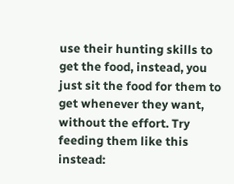use their hunting skills to get the food, instead, you just sit the food for them to get whenever they want, without the effort. Try feeding them like this instead: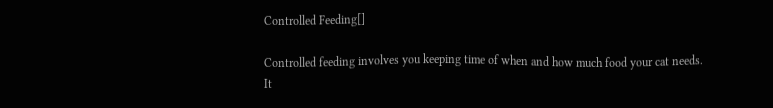Controlled Feeding[]

Controlled feeding involves you keeping time of when and how much food your cat needs. It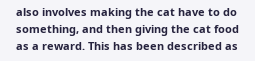also involves making the cat have to do something, and then giving the cat food as a reward. This has been described as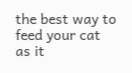the best way to feed your cat as it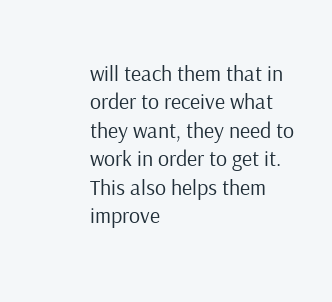will teach them that in order to receive what they want, they need to work in order to get it. This also helps them improve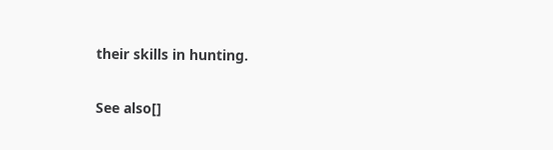their skills in hunting.

See also[]